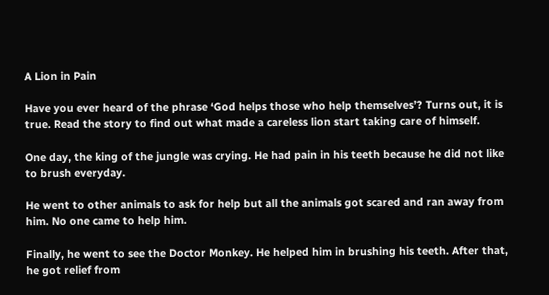A Lion in Pain

Have you ever heard of the phrase ‘God helps those who help themselves’? Turns out, it is true. Read the story to find out what made a careless lion start taking care of himself.

One day, the king of the jungle was crying. He had pain in his teeth because he did not like to brush everyday.

He went to other animals to ask for help but all the animals got scared and ran away from him. No one came to help him.

Finally, he went to see the Doctor Monkey. He helped him in brushing his teeth. After that, he got relief from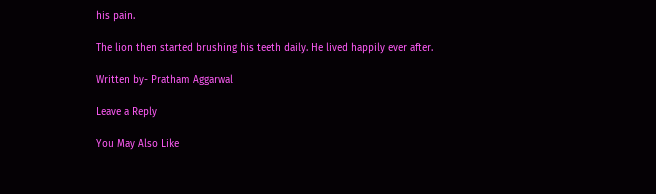his pain.

The lion then started brushing his teeth daily. He lived happily ever after.

Written by- Pratham Aggarwal

Leave a Reply

You May Also Like